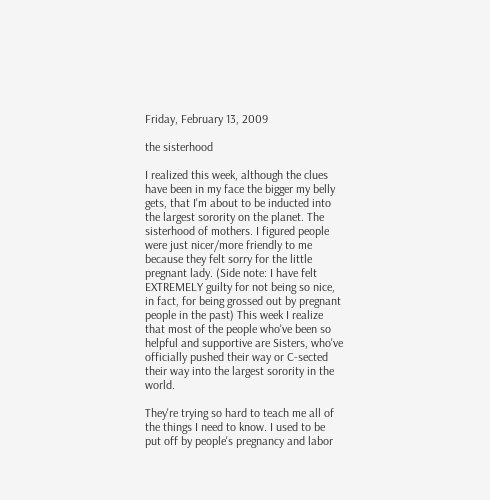Friday, February 13, 2009

the sisterhood

I realized this week, although the clues have been in my face the bigger my belly gets, that I'm about to be inducted into the largest sorority on the planet. The sisterhood of mothers. I figured people were just nicer/more friendly to me because they felt sorry for the little pregnant lady. (Side note: I have felt EXTREMELY guilty for not being so nice, in fact, for being grossed out by pregnant people in the past) This week I realize that most of the people who've been so helpful and supportive are Sisters, who've officially pushed their way or C-sected their way into the largest sorority in the world.

They're trying so hard to teach me all of the things I need to know. I used to be put off by people's pregnancy and labor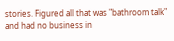stories. Figured all that was "bathroom talk" and had no business in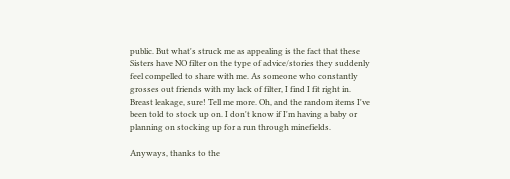public. But what's struck me as appealing is the fact that these Sisters have NO filter on the type of advice/stories they suddenly feel compelled to share with me. As someone who constantly grosses out friends with my lack of filter, I find I fit right in. Breast leakage, sure! Tell me more. Oh, and the random items I've been told to stock up on. I don't know if I'm having a baby or planning on stocking up for a run through minefields.

Anyways, thanks to the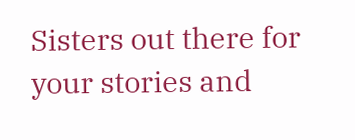Sisters out there for your stories and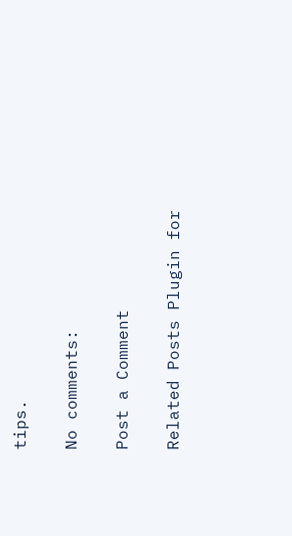tips.

No comments:

Post a Comment

Related Posts Plugin for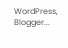WordPress, Blogger...